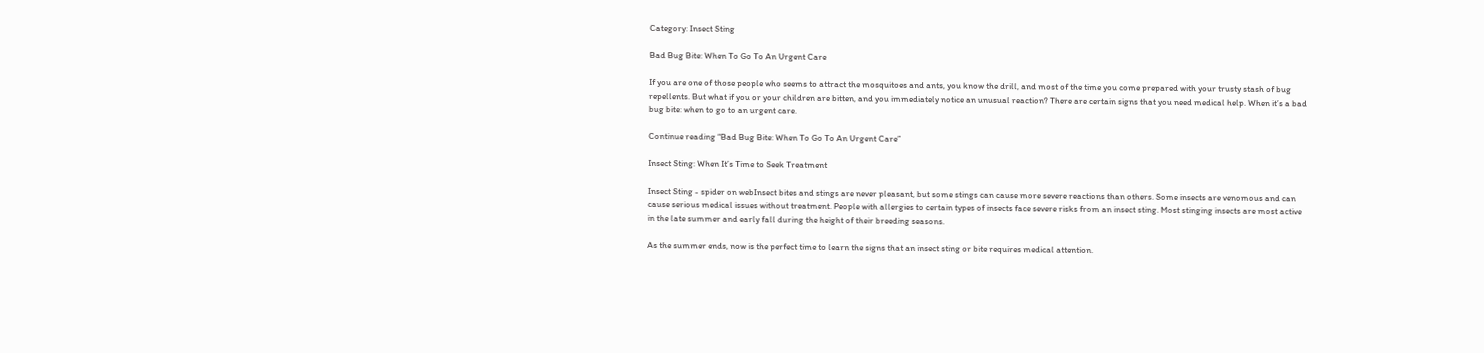Category: Insect Sting

Bad Bug Bite: When To Go To An Urgent Care

If you are one of those people who seems to attract the mosquitoes and ants, you know the drill, and most of the time you come prepared with your trusty stash of bug repellents. But what if you or your children are bitten, and you immediately notice an unusual reaction? There are certain signs that you need medical help. When it’s a bad bug bite: when to go to an urgent care.

Continue reading “Bad Bug Bite: When To Go To An Urgent Care”

Insect Sting: When It’s Time to Seek Treatment

Insect Sting - spider on webInsect bites and stings are never pleasant, but some stings can cause more severe reactions than others. Some insects are venomous and can cause serious medical issues without treatment. People with allergies to certain types of insects face severe risks from an insect sting. Most stinging insects are most active in the late summer and early fall during the height of their breeding seasons.

As the summer ends, now is the perfect time to learn the signs that an insect sting or bite requires medical attention.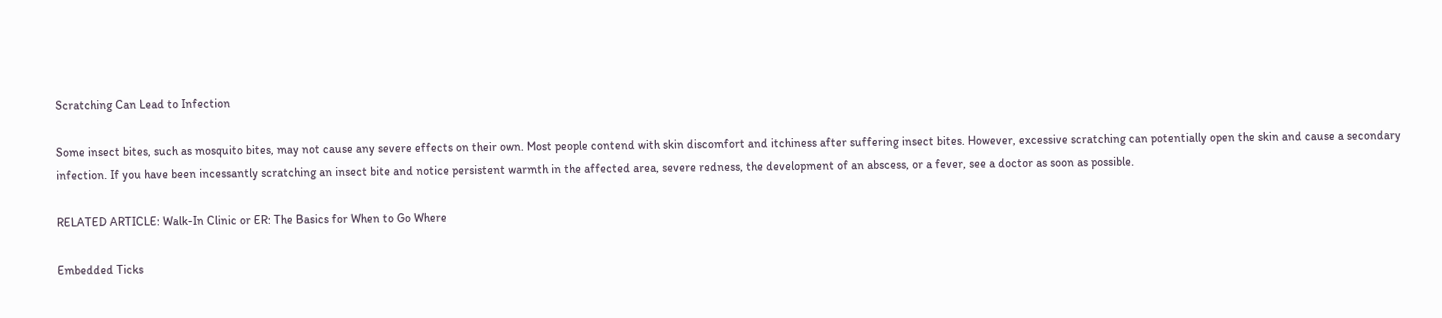Scratching Can Lead to Infection

Some insect bites, such as mosquito bites, may not cause any severe effects on their own. Most people contend with skin discomfort and itchiness after suffering insect bites. However, excessive scratching can potentially open the skin and cause a secondary infection. If you have been incessantly scratching an insect bite and notice persistent warmth in the affected area, severe redness, the development of an abscess, or a fever, see a doctor as soon as possible.

RELATED ARTICLE: Walk-In Clinic or ER: The Basics for When to Go Where

Embedded Ticks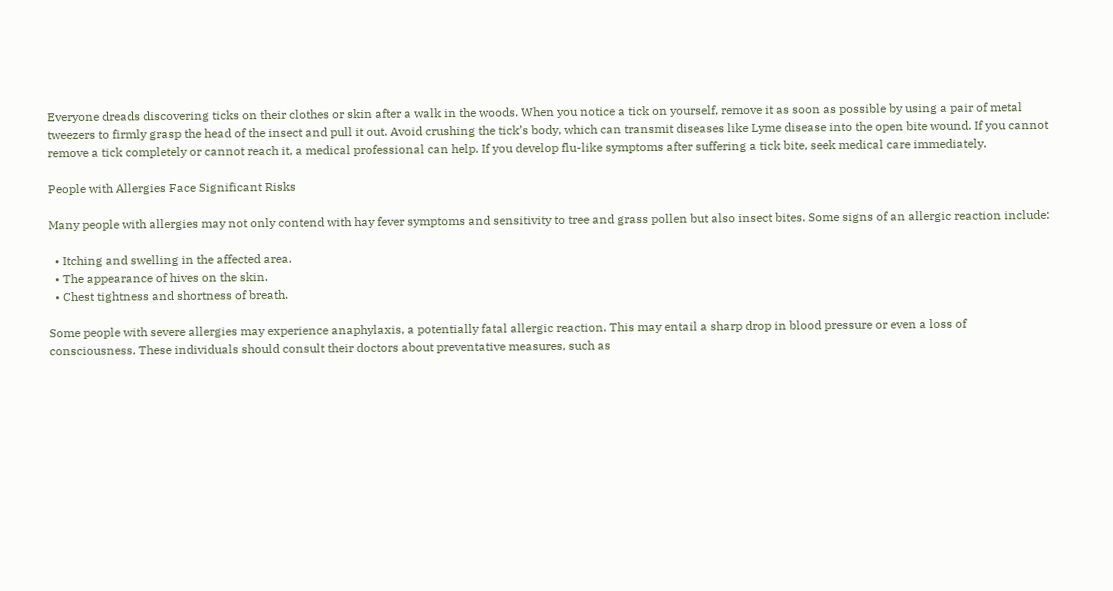Everyone dreads discovering ticks on their clothes or skin after a walk in the woods. When you notice a tick on yourself, remove it as soon as possible by using a pair of metal tweezers to firmly grasp the head of the insect and pull it out. Avoid crushing the tick’s body, which can transmit diseases like Lyme disease into the open bite wound. If you cannot remove a tick completely or cannot reach it, a medical professional can help. If you develop flu-like symptoms after suffering a tick bite, seek medical care immediately.

People with Allergies Face Significant Risks

Many people with allergies may not only contend with hay fever symptoms and sensitivity to tree and grass pollen but also insect bites. Some signs of an allergic reaction include:

  • Itching and swelling in the affected area.
  • The appearance of hives on the skin.
  • Chest tightness and shortness of breath.

Some people with severe allergies may experience anaphylaxis, a potentially fatal allergic reaction. This may entail a sharp drop in blood pressure or even a loss of consciousness. These individuals should consult their doctors about preventative measures, such as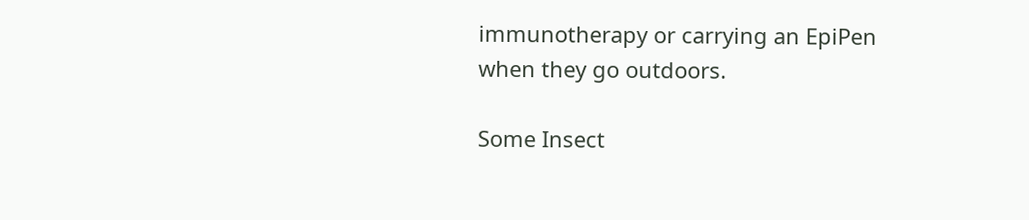immunotherapy or carrying an EpiPen when they go outdoors.

Some Insect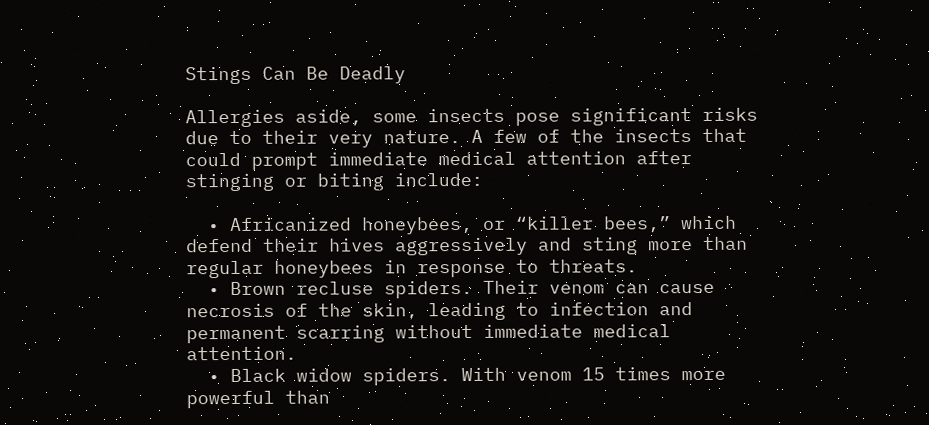Stings Can Be Deadly

Allergies aside, some insects pose significant risks due to their very nature. A few of the insects that could prompt immediate medical attention after stinging or biting include:

  • Africanized honeybees, or “killer bees,” which defend their hives aggressively and sting more than regular honeybees in response to threats.
  • Brown recluse spiders. Their venom can cause necrosis of the skin, leading to infection and permanent scarring without immediate medical attention.
  • Black widow spiders. With venom 15 times more powerful than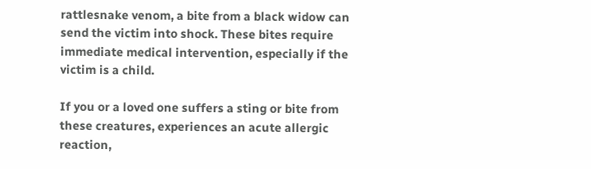rattlesnake venom, a bite from a black widow can send the victim into shock. These bites require immediate medical intervention, especially if the victim is a child.

If you or a loved one suffers a sting or bite from these creatures, experiences an acute allergic reaction,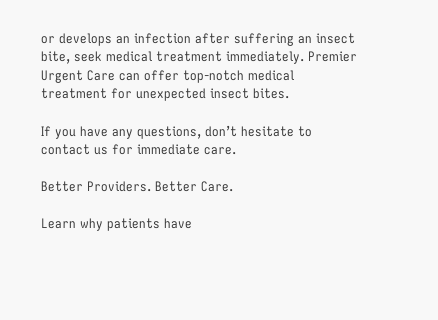or develops an infection after suffering an insect bite, seek medical treatment immediately. Premier Urgent Care can offer top-notch medical treatment for unexpected insect bites.

If you have any questions, don’t hesitate to contact us for immediate care.

Better Providers. Better Care.

Learn why patients have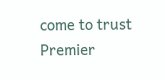come to trust Premier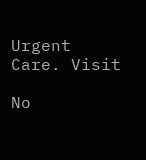Urgent Care. Visit

No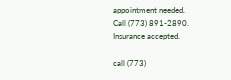appointment needed.
Call (773) 891-2890.
Insurance accepted.

call (773)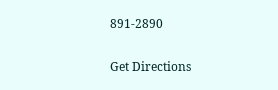891-2890

Get Directions